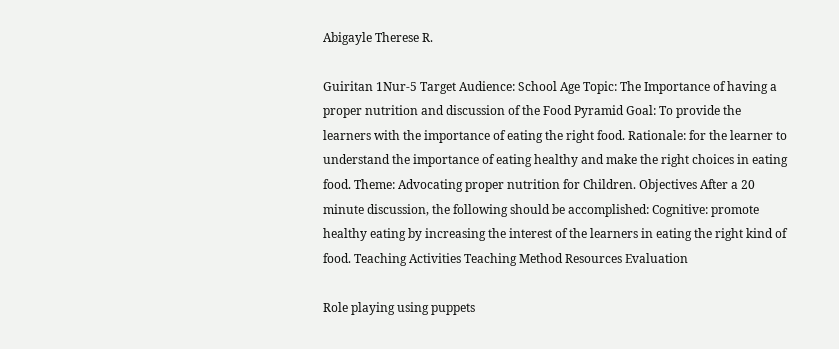Abigayle Therese R.

Guiritan 1Nur-5 Target Audience: School Age Topic: The Importance of having a proper nutrition and discussion of the Food Pyramid Goal: To provide the learners with the importance of eating the right food. Rationale: for the learner to understand the importance of eating healthy and make the right choices in eating food. Theme: Advocating proper nutrition for Children. Objectives After a 20 minute discussion, the following should be accomplished: Cognitive: promote healthy eating by increasing the interest of the learners in eating the right kind of food. Teaching Activities Teaching Method Resources Evaluation

Role playing using puppets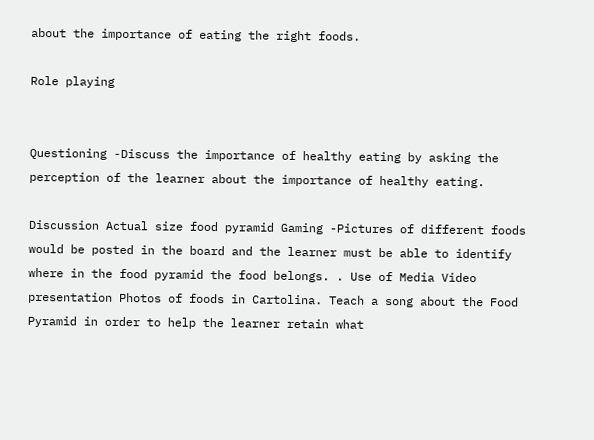about the importance of eating the right foods.

Role playing


Questioning -Discuss the importance of healthy eating by asking the perception of the learner about the importance of healthy eating.

Discussion Actual size food pyramid Gaming -Pictures of different foods would be posted in the board and the learner must be able to identify where in the food pyramid the food belongs. . Use of Media Video presentation Photos of foods in Cartolina. Teach a song about the Food Pyramid in order to help the learner retain what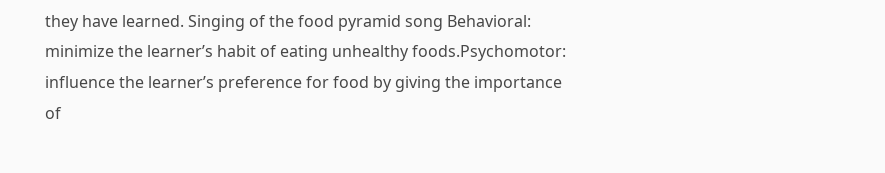they have learned. Singing of the food pyramid song Behavioral: minimize the learner’s habit of eating unhealthy foods.Psychomotor: influence the learner’s preference for food by giving the importance of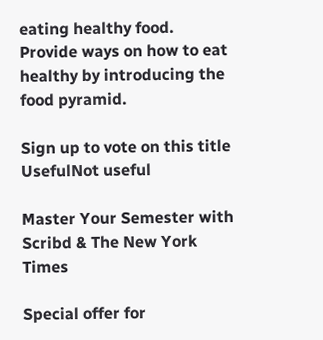eating healthy food. Provide ways on how to eat healthy by introducing the food pyramid.

Sign up to vote on this title
UsefulNot useful

Master Your Semester with Scribd & The New York Times

Special offer for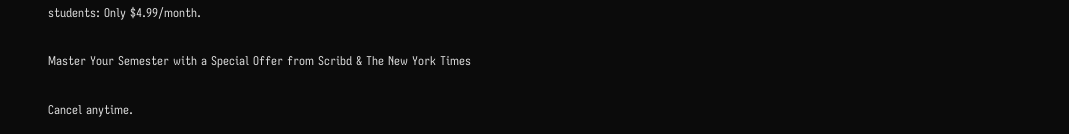students: Only $4.99/month.

Master Your Semester with a Special Offer from Scribd & The New York Times

Cancel anytime.